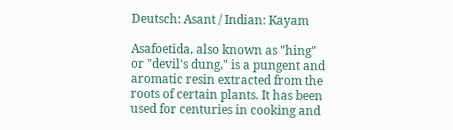Deutsch: Asant / Indian: Kayam

Asafoetida, also known as "hing" or "devil's dung," is a pungent and aromatic resin extracted from the roots of certain plants. It has been used for centuries in cooking and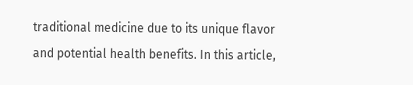traditional medicine due to its unique flavor and potential health benefits. In this article,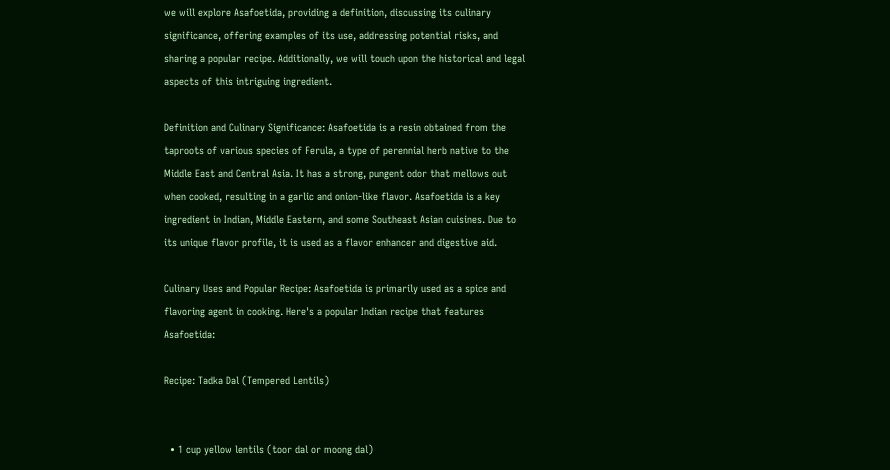we will explore Asafoetida, providing a definition, discussing its culinary significance, offering examples of its use, addressing potential risks, and sharing a popular recipe. Additionally, we will touch upon the historical and legal aspects of this intriguing ingredient.

Definition and Culinary Significance: Asafoetida is a resin obtained from the taproots of various species of Ferula, a type of perennial herb native to the Middle East and Central Asia. It has a strong, pungent odor that mellows out when cooked, resulting in a garlic and onion-like flavor. Asafoetida is a key ingredient in Indian, Middle Eastern, and some Southeast Asian cuisines. Due to its unique flavor profile, it is used as a flavor enhancer and digestive aid.

Culinary Uses and Popular Recipe: Asafoetida is primarily used as a spice and flavoring agent in cooking. Here's a popular Indian recipe that features Asafoetida:

Recipe: Tadka Dal (Tempered Lentils)


  • 1 cup yellow lentils (toor dal or moong dal)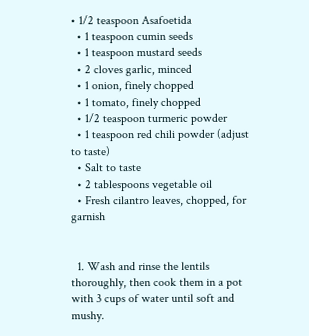• 1/2 teaspoon Asafoetida
  • 1 teaspoon cumin seeds
  • 1 teaspoon mustard seeds
  • 2 cloves garlic, minced
  • 1 onion, finely chopped
  • 1 tomato, finely chopped
  • 1/2 teaspoon turmeric powder
  • 1 teaspoon red chili powder (adjust to taste)
  • Salt to taste
  • 2 tablespoons vegetable oil
  • Fresh cilantro leaves, chopped, for garnish


  1. Wash and rinse the lentils thoroughly, then cook them in a pot with 3 cups of water until soft and mushy.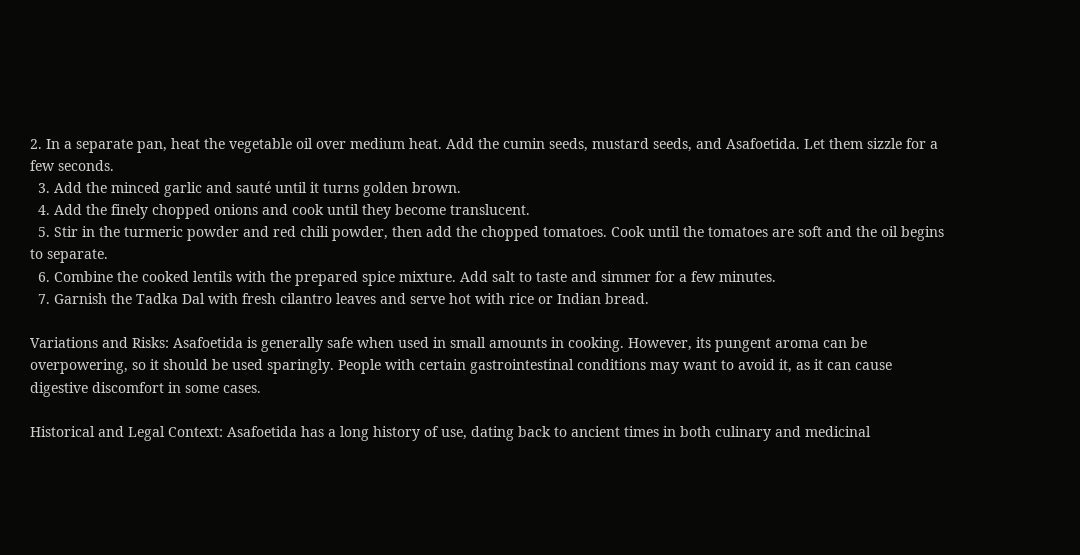2. In a separate pan, heat the vegetable oil over medium heat. Add the cumin seeds, mustard seeds, and Asafoetida. Let them sizzle for a few seconds.
  3. Add the minced garlic and sauté until it turns golden brown.
  4. Add the finely chopped onions and cook until they become translucent.
  5. Stir in the turmeric powder and red chili powder, then add the chopped tomatoes. Cook until the tomatoes are soft and the oil begins to separate.
  6. Combine the cooked lentils with the prepared spice mixture. Add salt to taste and simmer for a few minutes.
  7. Garnish the Tadka Dal with fresh cilantro leaves and serve hot with rice or Indian bread.

Variations and Risks: Asafoetida is generally safe when used in small amounts in cooking. However, its pungent aroma can be overpowering, so it should be used sparingly. People with certain gastrointestinal conditions may want to avoid it, as it can cause digestive discomfort in some cases.

Historical and Legal Context: Asafoetida has a long history of use, dating back to ancient times in both culinary and medicinal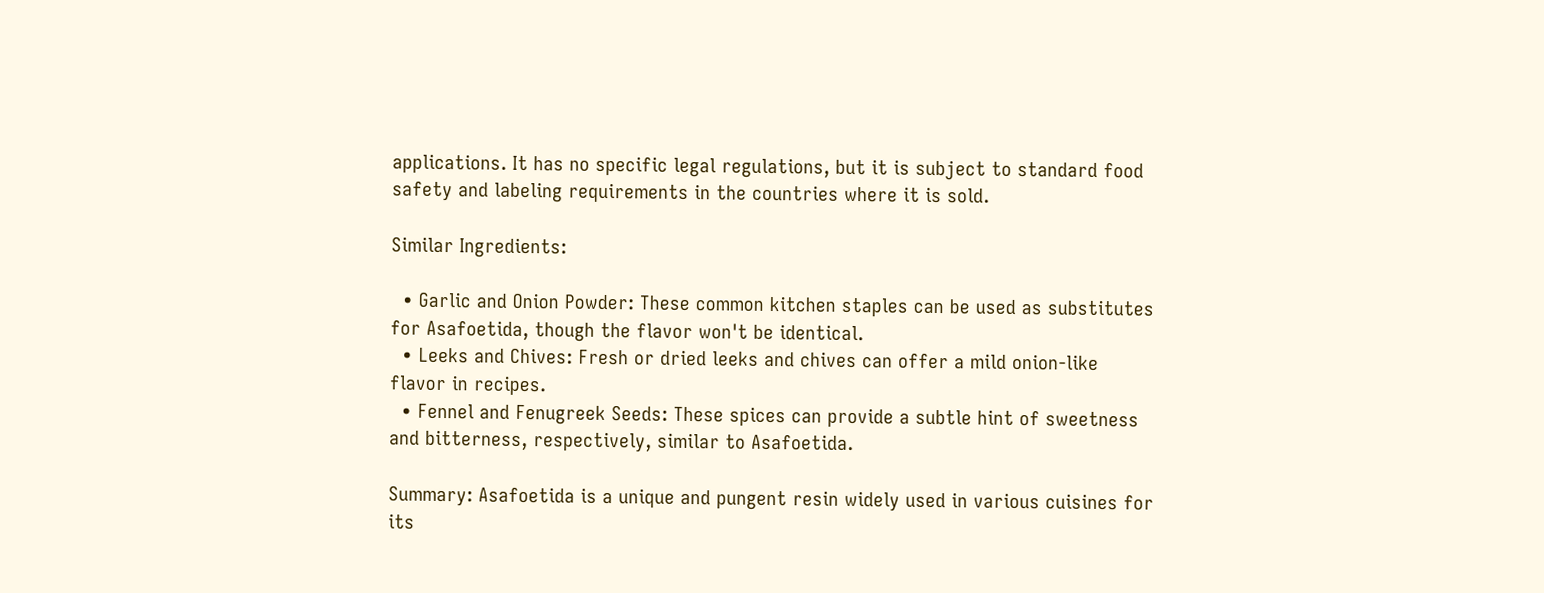applications. It has no specific legal regulations, but it is subject to standard food safety and labeling requirements in the countries where it is sold.

Similar Ingredients:

  • Garlic and Onion Powder: These common kitchen staples can be used as substitutes for Asafoetida, though the flavor won't be identical.
  • Leeks and Chives: Fresh or dried leeks and chives can offer a mild onion-like flavor in recipes.
  • Fennel and Fenugreek Seeds: These spices can provide a subtle hint of sweetness and bitterness, respectively, similar to Asafoetida.

Summary: Asafoetida is a unique and pungent resin widely used in various cuisines for its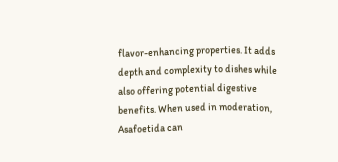flavor-enhancing properties. It adds depth and complexity to dishes while also offering potential digestive benefits. When used in moderation, Asafoetida can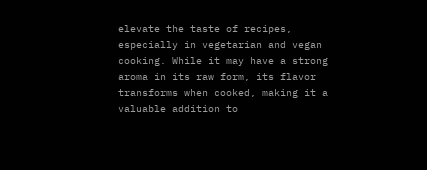elevate the taste of recipes, especially in vegetarian and vegan cooking. While it may have a strong aroma in its raw form, its flavor transforms when cooked, making it a valuable addition to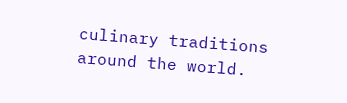culinary traditions around the world.